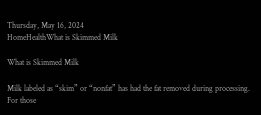Thursday, May 16, 2024
HomeHealthWhat is Skimmed Milk

What is Skimmed Milk

Milk labeled as “skim” or “nonfat” has had the fat removed during processing. For those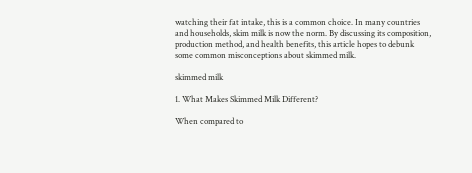watching their fat intake, this is a common choice. In many countries and households, skim milk is now the norm. By discussing its composition, production method, and health benefits, this article hopes to debunk some common misconceptions about skimmed milk.

skimmed milk

1. What Makes Skimmed Milk Different?

When compared to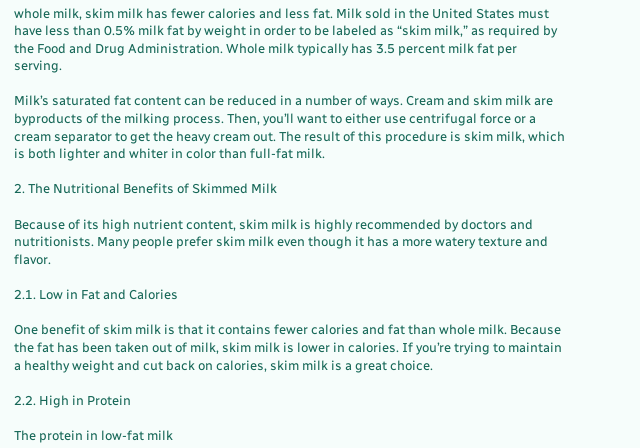whole milk, skim milk has fewer calories and less fat. Milk sold in the United States must have less than 0.5% milk fat by weight in order to be labeled as “skim milk,” as required by the Food and Drug Administration. Whole milk typically has 3.5 percent milk fat per serving.

Milk’s saturated fat content can be reduced in a number of ways. Cream and skim milk are byproducts of the milking process. Then, you’ll want to either use centrifugal force or a cream separator to get the heavy cream out. The result of this procedure is skim milk, which is both lighter and whiter in color than full-fat milk.

2. The Nutritional Benefits of Skimmed Milk

Because of its high nutrient content, skim milk is highly recommended by doctors and nutritionists. Many people prefer skim milk even though it has a more watery texture and flavor.

2.1. Low in Fat and Calories

One benefit of skim milk is that it contains fewer calories and fat than whole milk. Because the fat has been taken out of milk, skim milk is lower in calories. If you’re trying to maintain a healthy weight and cut back on calories, skim milk is a great choice.

2.2. High in Protein

The protein in low-fat milk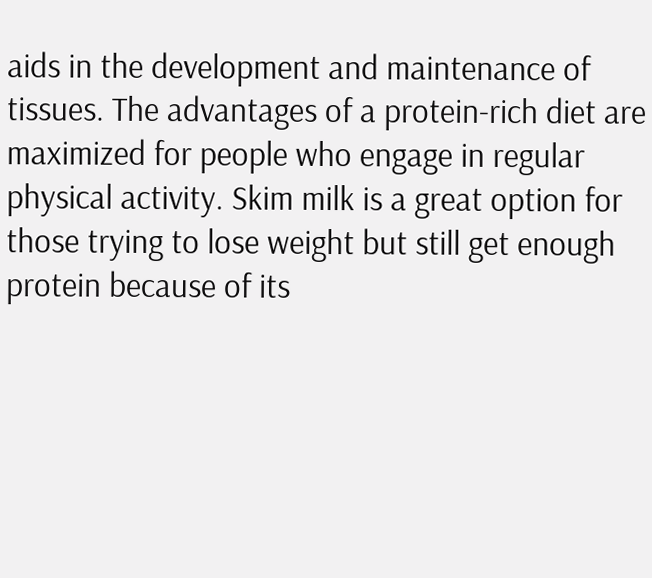aids in the development and maintenance of tissues. The advantages of a protein-rich diet are maximized for people who engage in regular physical activity. Skim milk is a great option for those trying to lose weight but still get enough protein because of its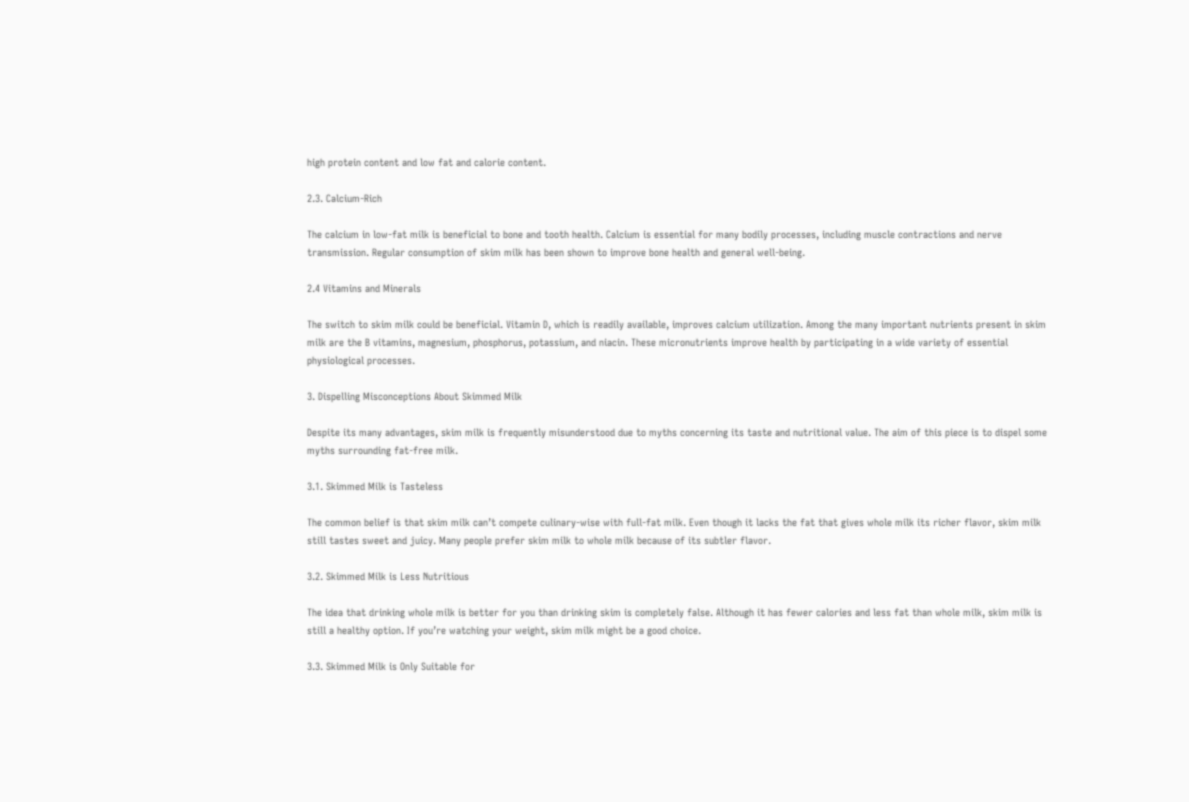high protein content and low fat and calorie content.

2.3. Calcium-Rich

The calcium in low-fat milk is beneficial to bone and tooth health. Calcium is essential for many bodily processes, including muscle contractions and nerve transmission. Regular consumption of skim milk has been shown to improve bone health and general well-being.

2.4 Vitamins and Minerals

The switch to skim milk could be beneficial. Vitamin D, which is readily available, improves calcium utilization. Among the many important nutrients present in skim milk are the B vitamins, magnesium, phosphorus, potassium, and niacin. These micronutrients improve health by participating in a wide variety of essential physiological processes.

3. Dispelling Misconceptions About Skimmed Milk

Despite its many advantages, skim milk is frequently misunderstood due to myths concerning its taste and nutritional value. The aim of this piece is to dispel some myths surrounding fat-free milk.

3.1. Skimmed Milk is Tasteless

The common belief is that skim milk can’t compete culinary-wise with full-fat milk. Even though it lacks the fat that gives whole milk its richer flavor, skim milk still tastes sweet and juicy. Many people prefer skim milk to whole milk because of its subtler flavor.

3.2. Skimmed Milk is Less Nutritious

The idea that drinking whole milk is better for you than drinking skim is completely false. Although it has fewer calories and less fat than whole milk, skim milk is still a healthy option. If you’re watching your weight, skim milk might be a good choice.

3.3. Skimmed Milk is Only Suitable for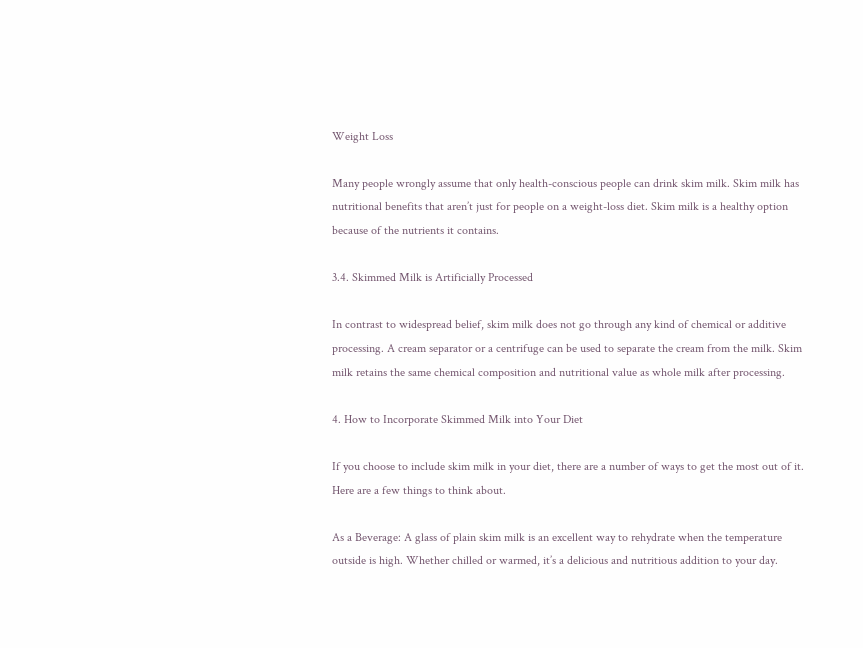Weight Loss

Many people wrongly assume that only health-conscious people can drink skim milk. Skim milk has nutritional benefits that aren’t just for people on a weight-loss diet. Skim milk is a healthy option because of the nutrients it contains.

3.4. Skimmed Milk is Artificially Processed

In contrast to widespread belief, skim milk does not go through any kind of chemical or additive processing. A cream separator or a centrifuge can be used to separate the cream from the milk. Skim milk retains the same chemical composition and nutritional value as whole milk after processing.

4. How to Incorporate Skimmed Milk into Your Diet

If you choose to include skim milk in your diet, there are a number of ways to get the most out of it. Here are a few things to think about.

As a Beverage: A glass of plain skim milk is an excellent way to rehydrate when the temperature outside is high. Whether chilled or warmed, it’s a delicious and nutritious addition to your day.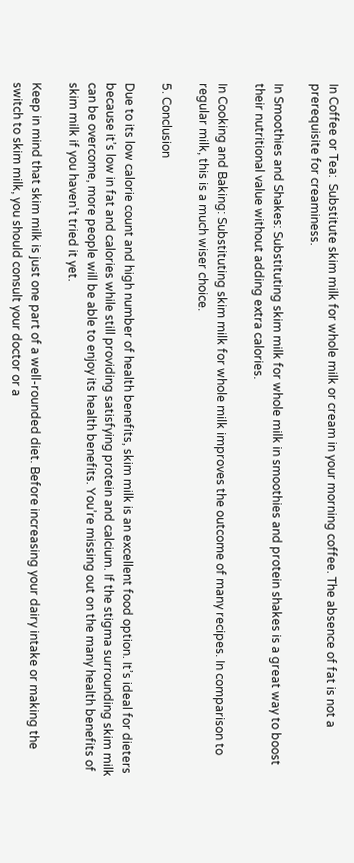In Coffee or Tea:  Substitute skim milk for whole milk or cream in your morning coffee. The absence of fat is not a prerequisite for creaminess.

In Smoothies and Shakes: Substituting skim milk for whole milk in smoothies and protein shakes is a great way to boost their nutritional value without adding extra calories.

In Cooking and Baking: Substituting skim milk for whole milk improves the outcome of many recipes. In comparison to regular milk, this is a much wiser choice.

5. Conclusion

Due to its low calorie count and high number of health benefits, skim milk is an excellent food option. It’s ideal for dieters because it’s low in fat and calories while still providing satisfying protein and calcium. If the stigma surrounding skim milk can be overcome, more people will be able to enjoy its health benefits. You’re missing out on the many health benefits of skim milk if you haven’t tried it yet.

Keep in mind that skim milk is just one part of a well-rounded diet. Before increasing your dairy intake or making the switch to skim milk, you should consult your doctor or a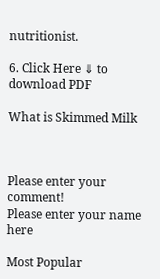nutritionist.

6. Click Here ⇓ to download PDF

What is Skimmed Milk



Please enter your comment!
Please enter your name here

Most Popular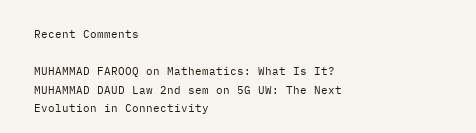Recent Comments

MUHAMMAD FAROOQ on Mathematics: What Is It?
MUHAMMAD DAUD Law 2nd sem on 5G UW: The Next Evolution in Connectivity